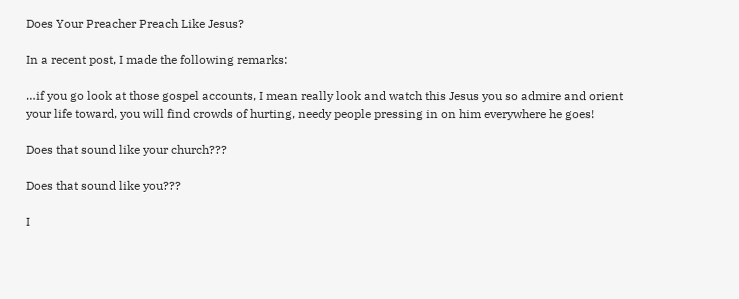Does Your Preacher Preach Like Jesus?

In a recent post, I made the following remarks:

…if you go look at those gospel accounts, I mean really look and watch this Jesus you so admire and orient your life toward, you will find crowds of hurting, needy people pressing in on him everywhere he goes!

Does that sound like your church???

Does that sound like you???

I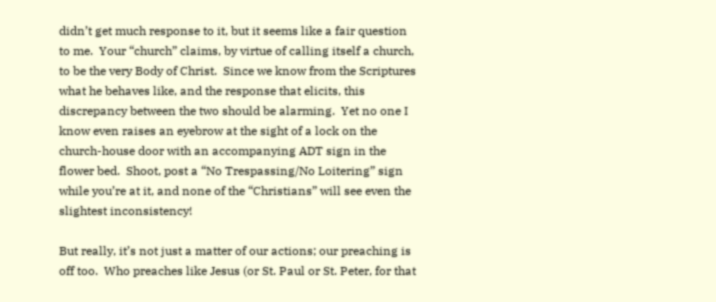didn’t get much response to it, but it seems like a fair question to me.  Your “church” claims, by virtue of calling itself a church, to be the very Body of Christ.  Since we know from the Scriptures what he behaves like, and the response that elicits, this discrepancy between the two should be alarming.  Yet no one I know even raises an eyebrow at the sight of a lock on the church-house door with an accompanying ADT sign in the flower bed.  Shoot, post a “No Trespassing/No Loitering” sign while you’re at it, and none of the “Christians” will see even the slightest inconsistency!

But really, it’s not just a matter of our actions; our preaching is off too.  Who preaches like Jesus (or St. Paul or St. Peter, for that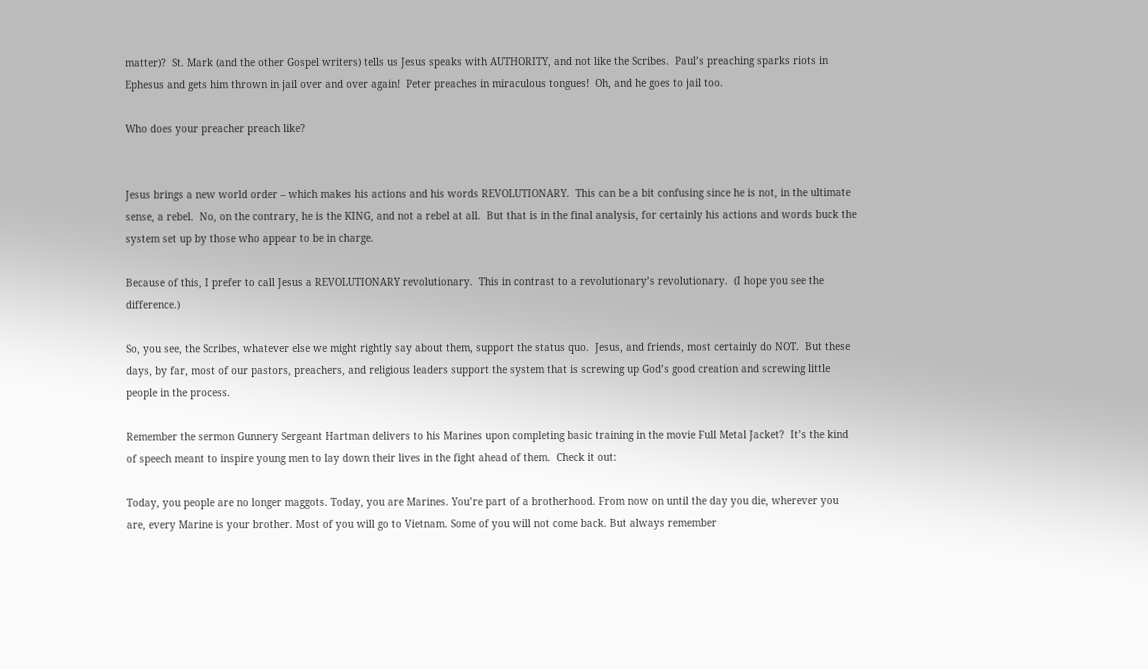matter)?  St. Mark (and the other Gospel writers) tells us Jesus speaks with AUTHORITY, and not like the Scribes.  Paul’s preaching sparks riots in Ephesus and gets him thrown in jail over and over again!  Peter preaches in miraculous tongues!  Oh, and he goes to jail too.

Who does your preacher preach like?


Jesus brings a new world order – which makes his actions and his words REVOLUTIONARY.  This can be a bit confusing since he is not, in the ultimate sense, a rebel.  No, on the contrary, he is the KING, and not a rebel at all.  But that is in the final analysis, for certainly his actions and words buck the system set up by those who appear to be in charge.

Because of this, I prefer to call Jesus a REVOLUTIONARY revolutionary.  This in contrast to a revolutionary’s revolutionary.  (I hope you see the difference.)

So, you see, the Scribes, whatever else we might rightly say about them, support the status quo.  Jesus, and friends, most certainly do NOT.  But these days, by far, most of our pastors, preachers, and religious leaders support the system that is screwing up God’s good creation and screwing little people in the process.

Remember the sermon Gunnery Sergeant Hartman delivers to his Marines upon completing basic training in the movie Full Metal Jacket?  It’s the kind of speech meant to inspire young men to lay down their lives in the fight ahead of them.  Check it out:

Today, you people are no longer maggots. Today, you are Marines. You’re part of a brotherhood. From now on until the day you die, wherever you are, every Marine is your brother. Most of you will go to Vietnam. Some of you will not come back. But always remember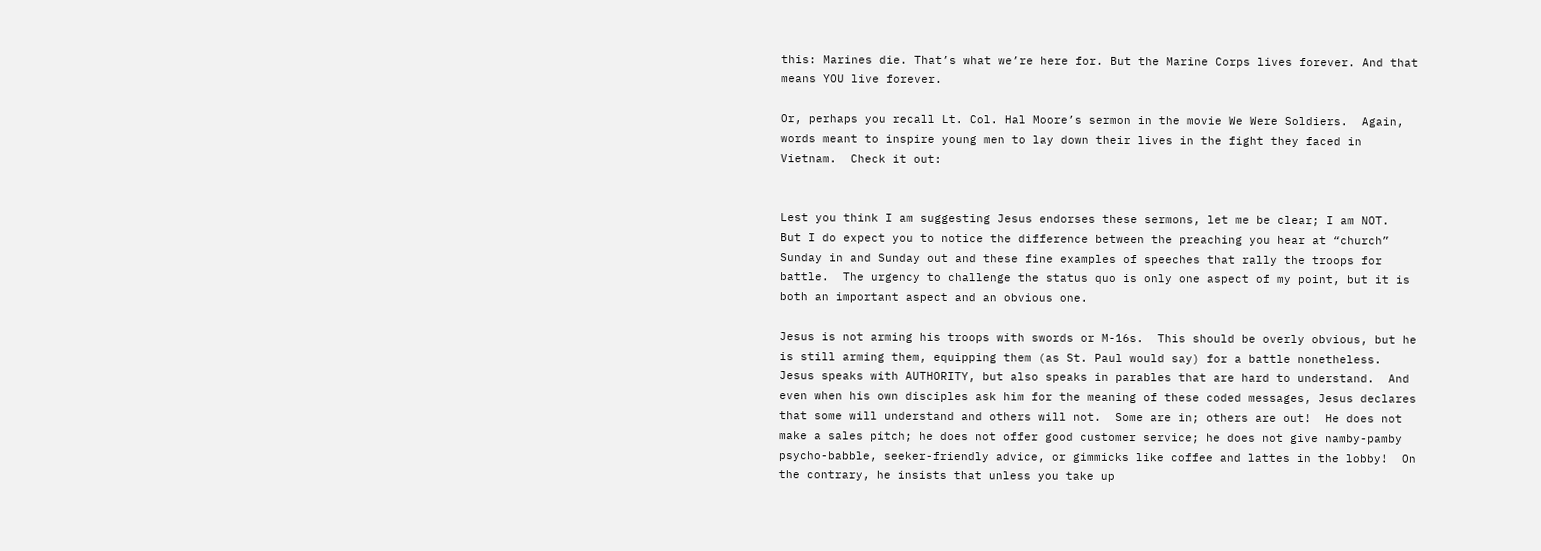this: Marines die. That’s what we’re here for. But the Marine Corps lives forever. And that means YOU live forever.

Or, perhaps you recall Lt. Col. Hal Moore’s sermon in the movie We Were Soldiers.  Again, words meant to inspire young men to lay down their lives in the fight they faced in Vietnam.  Check it out:


Lest you think I am suggesting Jesus endorses these sermons, let me be clear; I am NOT.  But I do expect you to notice the difference between the preaching you hear at “church” Sunday in and Sunday out and these fine examples of speeches that rally the troops for battle.  The urgency to challenge the status quo is only one aspect of my point, but it is both an important aspect and an obvious one.

Jesus is not arming his troops with swords or M-16s.  This should be overly obvious, but he is still arming them, equipping them (as St. Paul would say) for a battle nonetheless.  Jesus speaks with AUTHORITY, but also speaks in parables that are hard to understand.  And even when his own disciples ask him for the meaning of these coded messages, Jesus declares that some will understand and others will not.  Some are in; others are out!  He does not make a sales pitch; he does not offer good customer service; he does not give namby-pamby psycho-babble, seeker-friendly advice, or gimmicks like coffee and lattes in the lobby!  On the contrary, he insists that unless you take up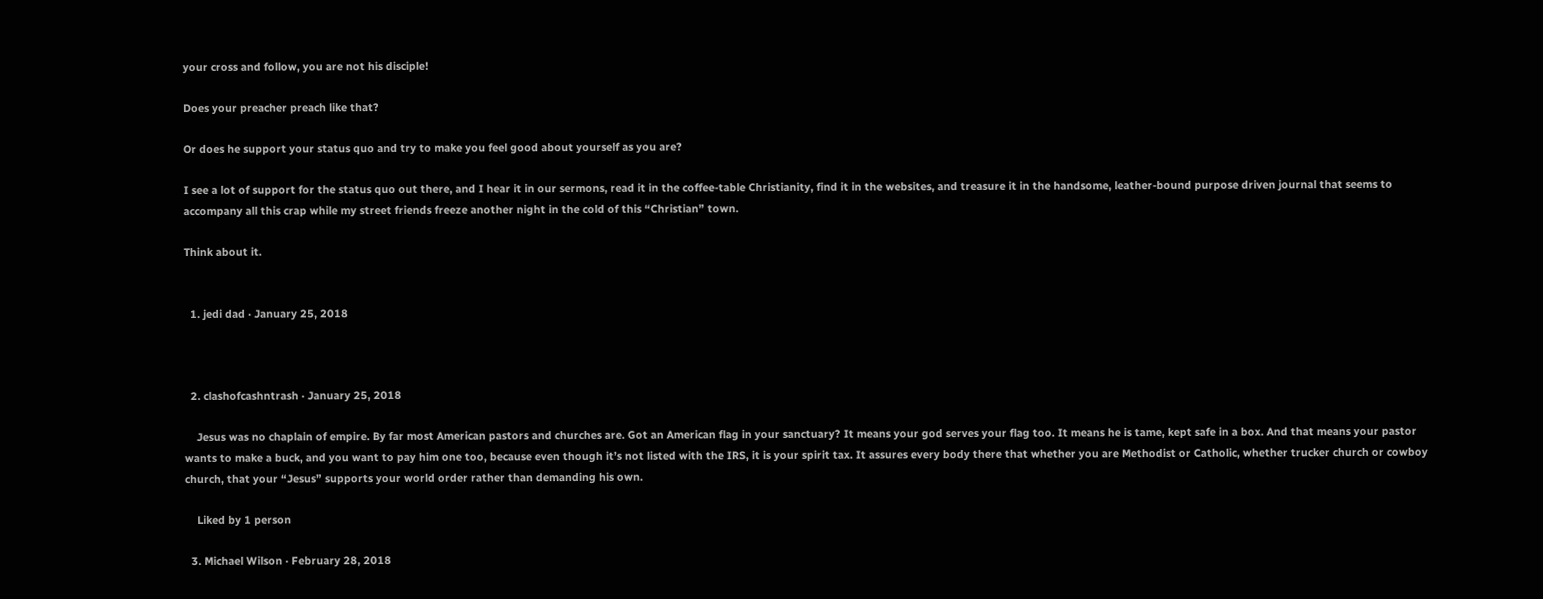your cross and follow, you are not his disciple!

Does your preacher preach like that?

Or does he support your status quo and try to make you feel good about yourself as you are?

I see a lot of support for the status quo out there, and I hear it in our sermons, read it in the coffee-table Christianity, find it in the websites, and treasure it in the handsome, leather-bound purpose driven journal that seems to accompany all this crap while my street friends freeze another night in the cold of this “Christian” town.

Think about it.


  1. jedi dad · January 25, 2018



  2. clashofcashntrash · January 25, 2018

    Jesus was no chaplain of empire. By far most American pastors and churches are. Got an American flag in your sanctuary? It means your god serves your flag too. It means he is tame, kept safe in a box. And that means your pastor wants to make a buck, and you want to pay him one too, because even though it’s not listed with the IRS, it is your spirit tax. It assures every body there that whether you are Methodist or Catholic, whether trucker church or cowboy church, that your “Jesus” supports your world order rather than demanding his own.

    Liked by 1 person

  3. Michael Wilson · February 28, 2018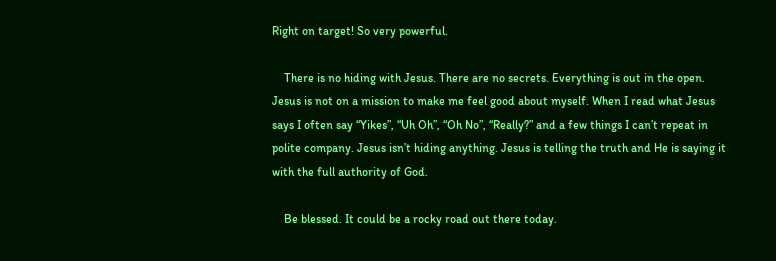Right on target! So very powerful.

    There is no hiding with Jesus. There are no secrets. Everything is out in the open. Jesus is not on a mission to make me feel good about myself. When I read what Jesus says I often say “Yikes”, “Uh Oh”, “Oh No”, “Really?” and a few things I can’t repeat in polite company. Jesus isn’t hiding anything. Jesus is telling the truth and He is saying it with the full authority of God.

    Be blessed. It could be a rocky road out there today.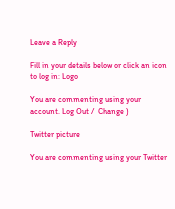Leave a Reply

Fill in your details below or click an icon to log in: Logo

You are commenting using your account. Log Out /  Change )

Twitter picture

You are commenting using your Twitter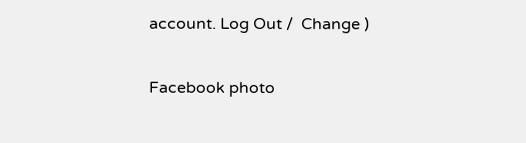account. Log Out /  Change )

Facebook photo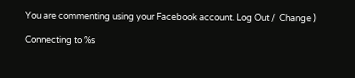You are commenting using your Facebook account. Log Out /  Change )

Connecting to %s